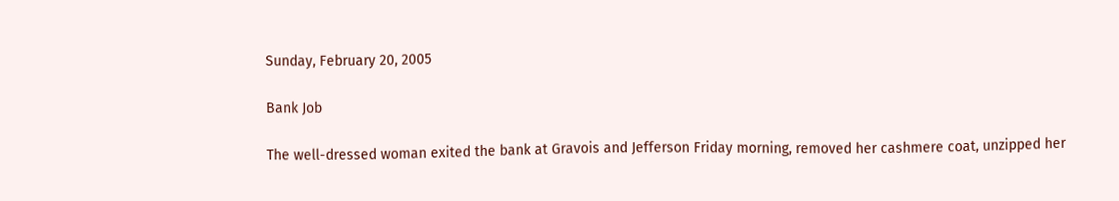Sunday, February 20, 2005

Bank Job

The well-dressed woman exited the bank at Gravois and Jefferson Friday morning, removed her cashmere coat, unzipped her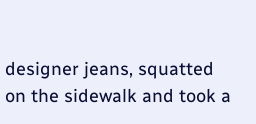designer jeans, squatted on the sidewalk and took a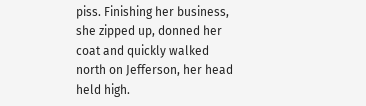piss. Finishing her business, she zipped up, donned her coat and quickly walked north on Jefferson, her head held high.